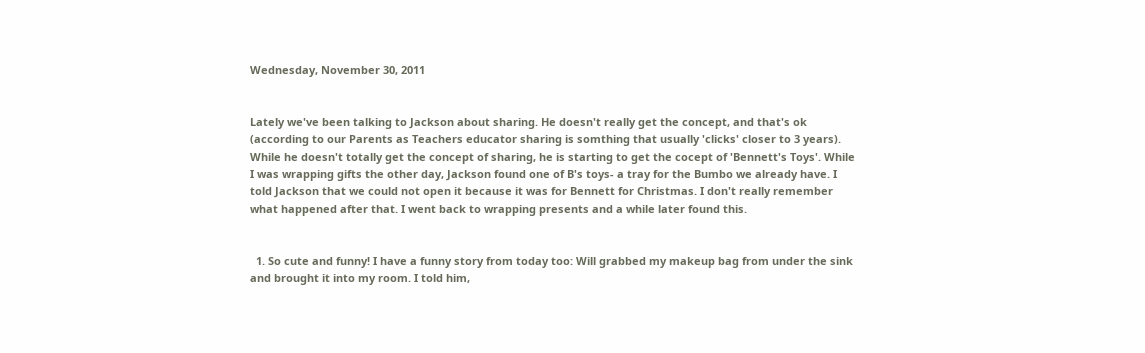Wednesday, November 30, 2011


Lately we've been talking to Jackson about sharing. He doesn't really get the concept, and that's ok (according to our Parents as Teachers educator sharing is somthing that usually 'clicks' closer to 3 years). While he doesn't totally get the concept of sharing, he is starting to get the cocept of 'Bennett's Toys'. While I was wrapping gifts the other day, Jackson found one of B's toys- a tray for the Bumbo we already have. I told Jackson that we could not open it because it was for Bennett for Christmas. I don't really remember what happened after that. I went back to wrapping presents and a while later found this.


  1. So cute and funny! I have a funny story from today too: Will grabbed my makeup bag from under the sink and brought it into my room. I told him,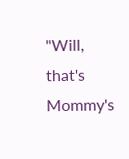"Will, that's Mommy's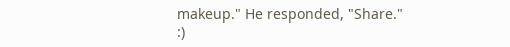makeup." He responded, "Share." :)